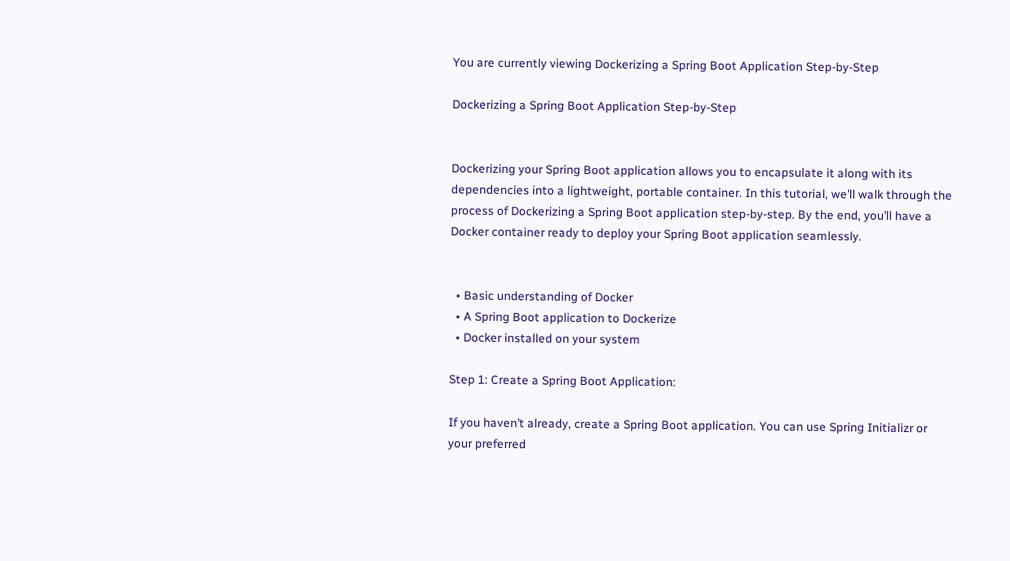You are currently viewing Dockerizing a Spring Boot Application Step-by-Step

Dockerizing a Spring Boot Application Step-by-Step


Dockerizing your Spring Boot application allows you to encapsulate it along with its dependencies into a lightweight, portable container. In this tutorial, we’ll walk through the process of Dockerizing a Spring Boot application step-by-step. By the end, you’ll have a Docker container ready to deploy your Spring Boot application seamlessly.


  • Basic understanding of Docker
  • A Spring Boot application to Dockerize
  • Docker installed on your system

Step 1: Create a Spring Boot Application:

If you haven’t already, create a Spring Boot application. You can use Spring Initializr or your preferred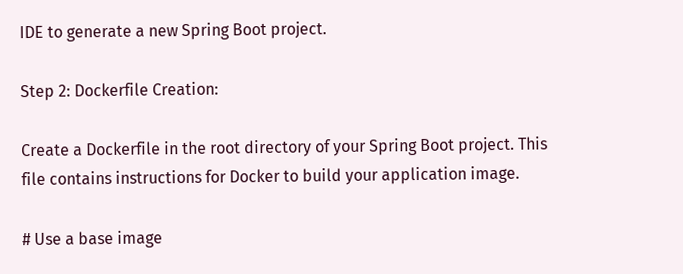IDE to generate a new Spring Boot project.

Step 2: Dockerfile Creation:

Create a Dockerfile in the root directory of your Spring Boot project. This file contains instructions for Docker to build your application image.

# Use a base image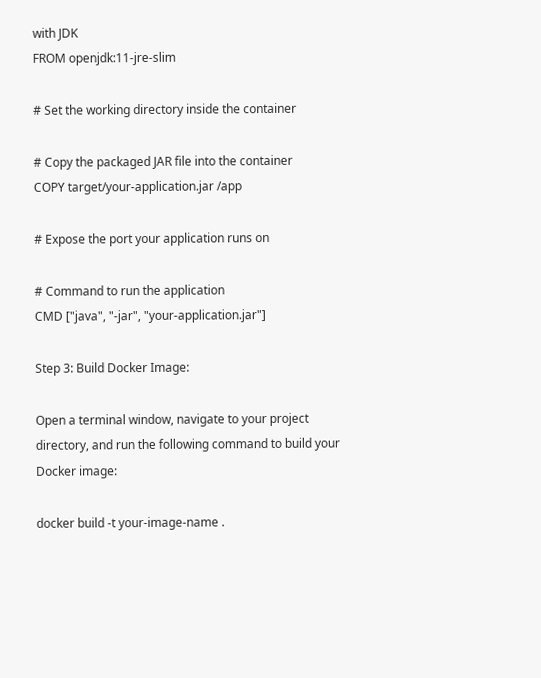with JDK
FROM openjdk:11-jre-slim

# Set the working directory inside the container

# Copy the packaged JAR file into the container
COPY target/your-application.jar /app

# Expose the port your application runs on

# Command to run the application
CMD ["java", "-jar", "your-application.jar"]

Step 3: Build Docker Image:

Open a terminal window, navigate to your project directory, and run the following command to build your Docker image:

docker build -t your-image-name .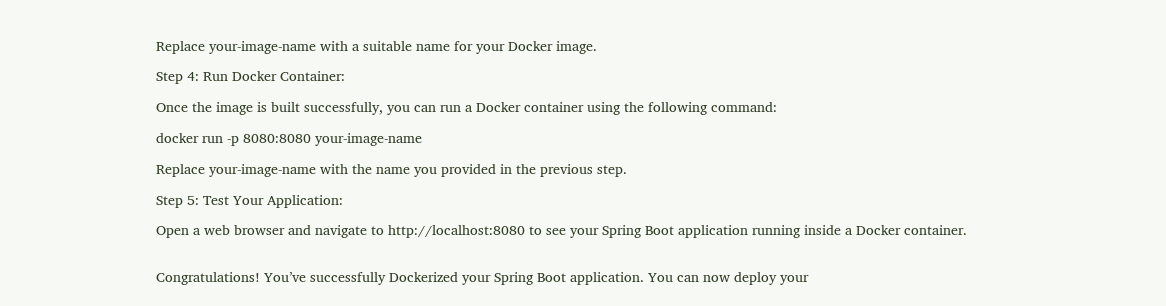Replace your-image-name with a suitable name for your Docker image.

Step 4: Run Docker Container:

Once the image is built successfully, you can run a Docker container using the following command:

docker run -p 8080:8080 your-image-name

Replace your-image-name with the name you provided in the previous step.

Step 5: Test Your Application:

Open a web browser and navigate to http://localhost:8080 to see your Spring Boot application running inside a Docker container.


Congratulations! You’ve successfully Dockerized your Spring Boot application. You can now deploy your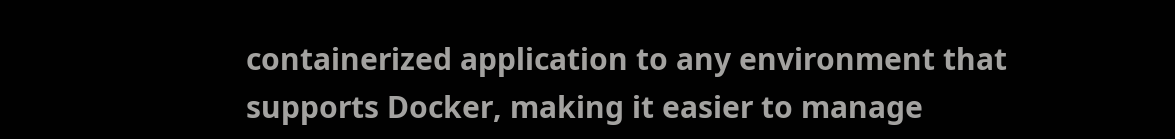containerized application to any environment that supports Docker, making it easier to manage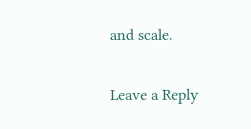and scale.

Leave a Reply